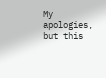My apologies, but this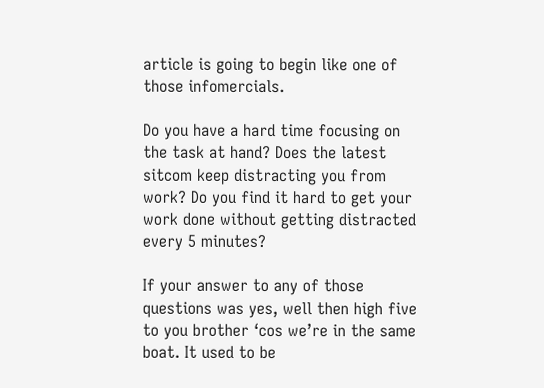article is going to begin like one of those infomercials.

Do you have a hard time focusing on the task at hand? Does the latest sitcom keep distracting you from work? Do you find it hard to get your work done without getting distracted every 5 minutes?

If your answer to any of those questions was yes, well then high five to you brother ‘cos we’re in the same boat. It used to be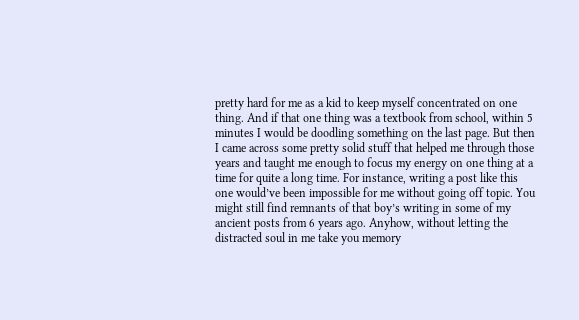pretty hard for me as a kid to keep myself concentrated on one thing. And if that one thing was a textbook from school, within 5 minutes I would be doodling something on the last page. But then I came across some pretty solid stuff that helped me through those years and taught me enough to focus my energy on one thing at a time for quite a long time. For instance, writing a post like this one would’ve been impossible for me without going off topic. You might still find remnants of that boy’s writing in some of my ancient posts from 6 years ago. Anyhow, without letting the distracted soul in me take you memory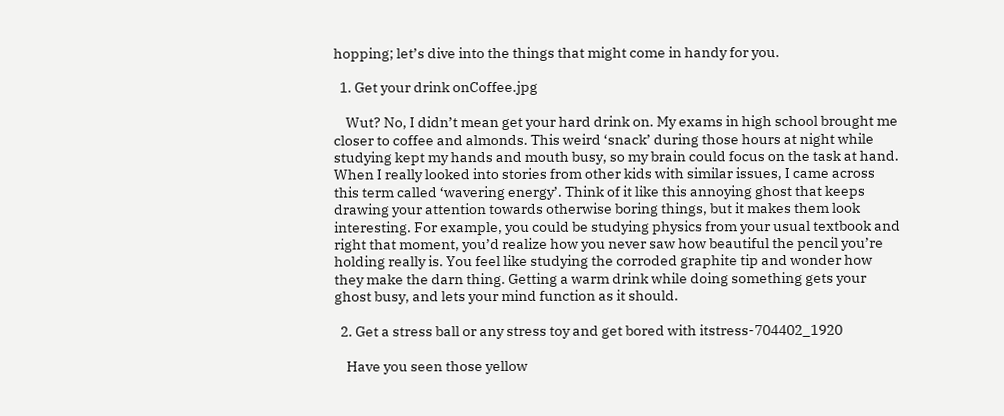hopping; let’s dive into the things that might come in handy for you.

  1. Get your drink onCoffee.jpg

    Wut? No, I didn’t mean get your hard drink on. My exams in high school brought me closer to coffee and almonds. This weird ‘snack’ during those hours at night while studying kept my hands and mouth busy, so my brain could focus on the task at hand. When I really looked into stories from other kids with similar issues, I came across this term called ‘wavering energy’. Think of it like this annoying ghost that keeps drawing your attention towards otherwise boring things, but it makes them look interesting. For example, you could be studying physics from your usual textbook and right that moment, you’d realize how you never saw how beautiful the pencil you’re holding really is. You feel like studying the corroded graphite tip and wonder how they make the darn thing. Getting a warm drink while doing something gets your ghost busy, and lets your mind function as it should.

  2. Get a stress ball or any stress toy and get bored with itstress-704402_1920

    Have you seen those yellow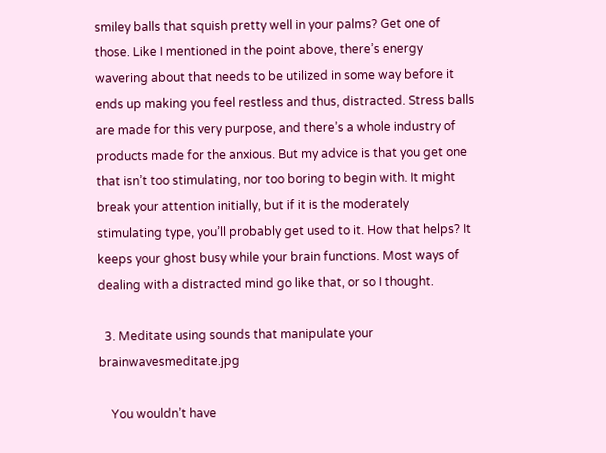smiley balls that squish pretty well in your palms? Get one of those. Like I mentioned in the point above, there’s energy wavering about that needs to be utilized in some way before it ends up making you feel restless and thus, distracted. Stress balls are made for this very purpose, and there’s a whole industry of products made for the anxious. But my advice is that you get one that isn’t too stimulating, nor too boring to begin with. It might break your attention initially, but if it is the moderately stimulating type, you’ll probably get used to it. How that helps? It keeps your ghost busy while your brain functions. Most ways of dealing with a distracted mind go like that, or so I thought.

  3. Meditate using sounds that manipulate your brainwavesmeditate.jpg

    You wouldn’t have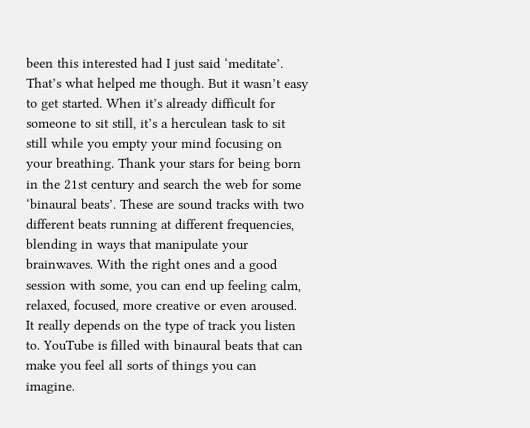been this interested had I just said ‘meditate’. That’s what helped me though. But it wasn’t easy to get started. When it’s already difficult for someone to sit still, it’s a herculean task to sit still while you empty your mind focusing on your breathing. Thank your stars for being born in the 21st century and search the web for some ‘binaural beats’. These are sound tracks with two different beats running at different frequencies, blending in ways that manipulate your brainwaves. With the right ones and a good session with some, you can end up feeling calm, relaxed, focused, more creative or even aroused. It really depends on the type of track you listen to. YouTube is filled with binaural beats that can make you feel all sorts of things you can imagine.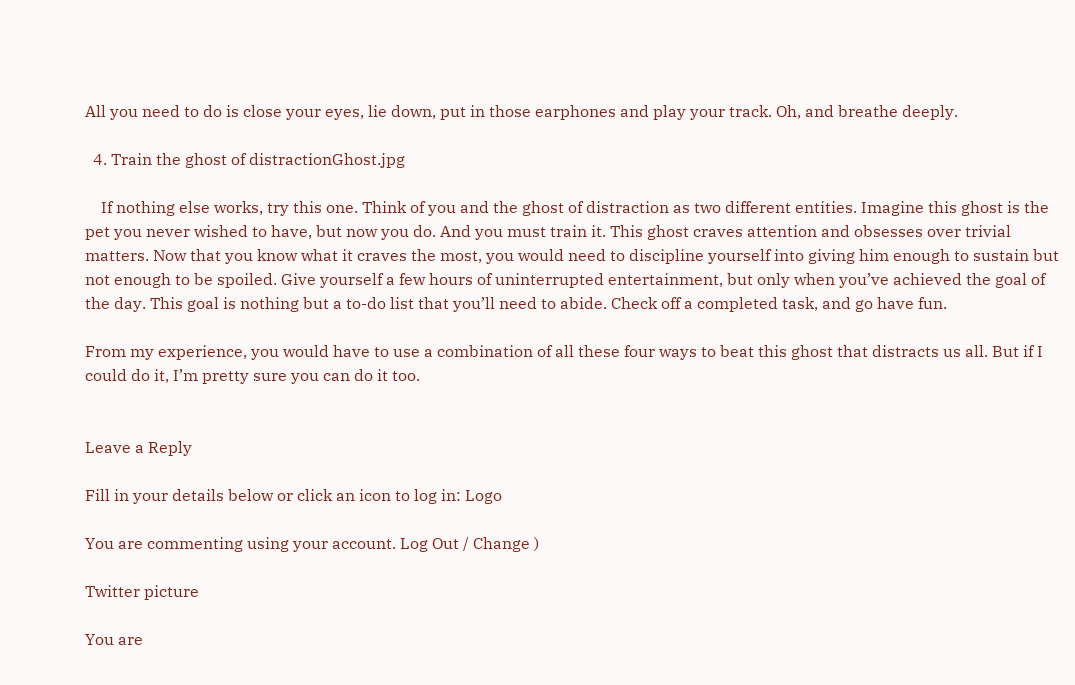All you need to do is close your eyes, lie down, put in those earphones and play your track. Oh, and breathe deeply.

  4. Train the ghost of distractionGhost.jpg

    If nothing else works, try this one. Think of you and the ghost of distraction as two different entities. Imagine this ghost is the pet you never wished to have, but now you do. And you must train it. This ghost craves attention and obsesses over trivial matters. Now that you know what it craves the most, you would need to discipline yourself into giving him enough to sustain but not enough to be spoiled. Give yourself a few hours of uninterrupted entertainment, but only when you’ve achieved the goal of the day. This goal is nothing but a to-do list that you’ll need to abide. Check off a completed task, and go have fun.

From my experience, you would have to use a combination of all these four ways to beat this ghost that distracts us all. But if I could do it, I’m pretty sure you can do it too.


Leave a Reply

Fill in your details below or click an icon to log in: Logo

You are commenting using your account. Log Out / Change )

Twitter picture

You are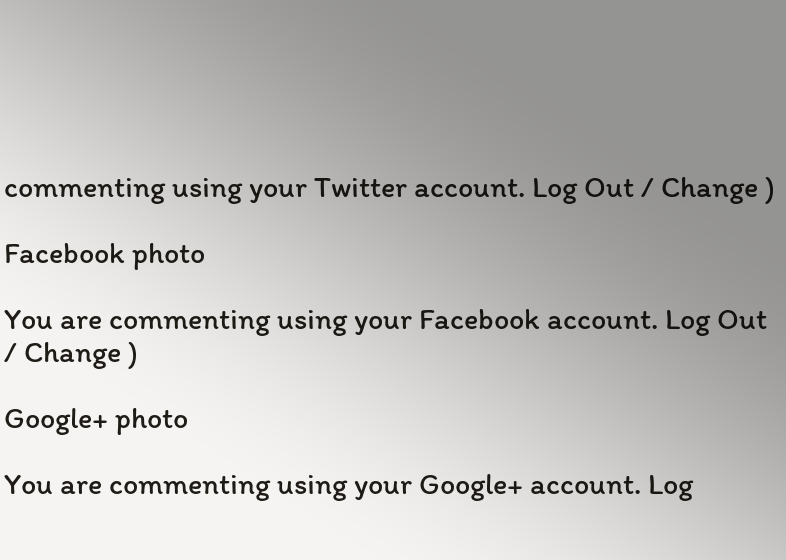commenting using your Twitter account. Log Out / Change )

Facebook photo

You are commenting using your Facebook account. Log Out / Change )

Google+ photo

You are commenting using your Google+ account. Log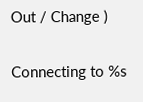Out / Change )

Connecting to %s